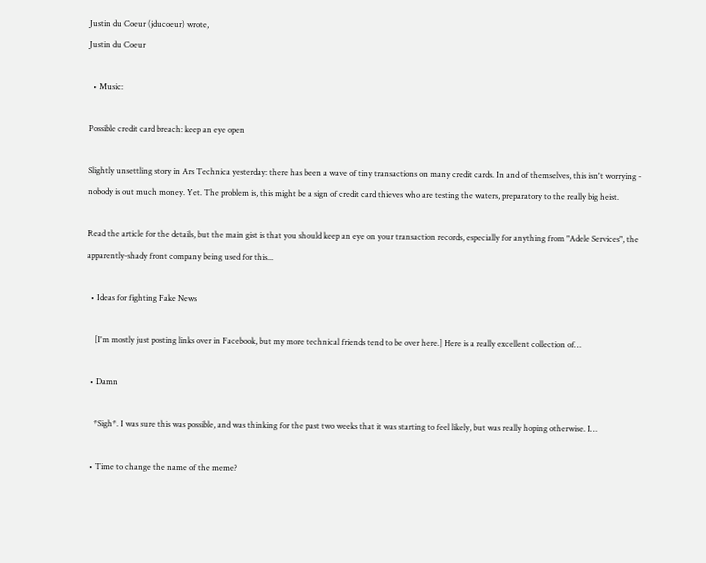Justin du Coeur (jducoeur) wrote,
Justin du Coeur

  • Music:

Possible credit card breach: keep an eye open

Slightly unsettling story in Ars Technica yesterday: there has been a wave of tiny transactions on many credit cards. In and of themselves, this isn't worrying - nobody is out much money. Yet. The problem is, this might be a sign of credit card thieves who are testing the waters, preparatory to the really big heist.

Read the article for the details, but the main gist is that you should keep an eye on your transaction records, especially for anything from "Adele Services", the apparently-shady front company being used for this...

  • Ideas for fighting Fake News

    [I'm mostly just posting links over in Facebook, but my more technical friends tend to be over here.] Here is a really excellent collection of…

  • Damn

    *Sigh*. I was sure this was possible, and was thinking for the past two weeks that it was starting to feel likely, but was really hoping otherwise. I…

  • Time to change the name of the meme?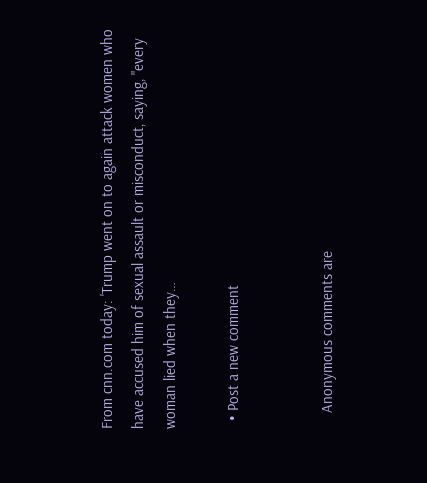From cnn.com today: 'Trump went on to again attack women who have accused him of sexual assault or misconduct, saying, "every woman lied when they…

  • Post a new comment


    Anonymous comments are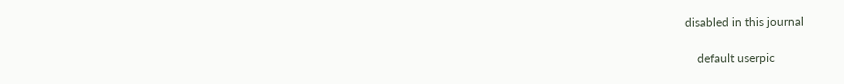disabled in this journal

    default userpic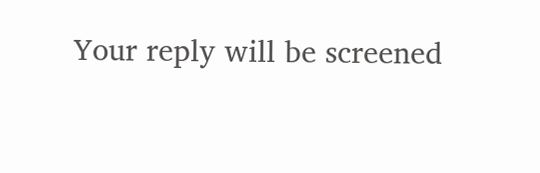Your reply will be screened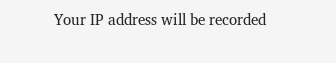Your IP address will be recorded